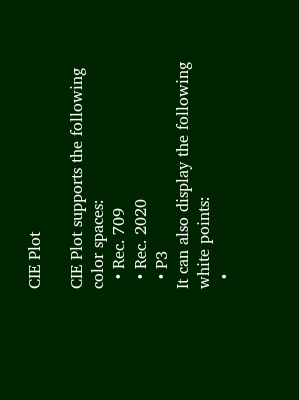CIE Plot

CIE Plot supports the following color spaces:
  • Rec. 709
  • Rec. 2020
  • P3
It can also display the following white points:
  •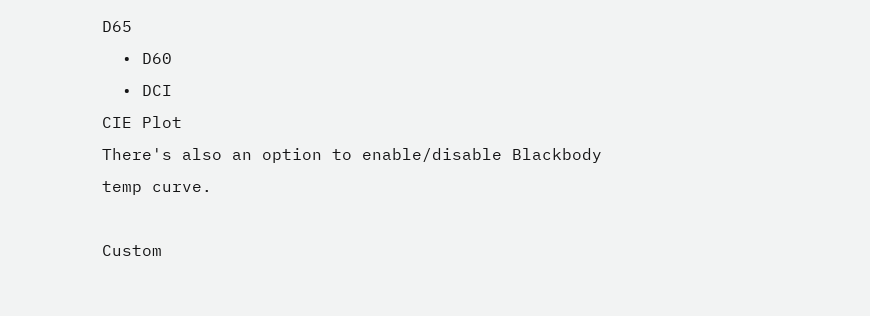D65
  • D60
  • DCI
CIE Plot
There's also an option to enable/disable Blackbody temp curve.

Custom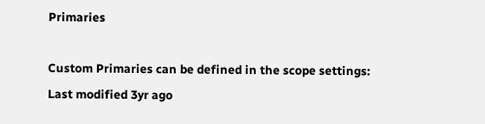Primaries

Custom Primaries can be defined in the scope settings:
Last modified 3yr ago